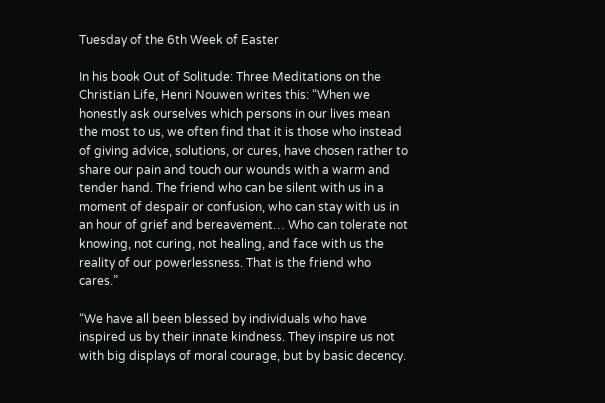Tuesday of the 6th Week of Easter

In his book Out of Solitude: Three Meditations on the Christian Life, Henri Nouwen writes this: “When we honestly ask ourselves which persons in our lives mean the most to us, we often find that it is those who instead of giving advice, solutions, or cures, have chosen rather to share our pain and touch our wounds with a warm and tender hand. The friend who can be silent with us in a moment of despair or confusion, who can stay with us in an hour of grief and bereavement… Who can tolerate not knowing, not curing, not healing, and face with us the reality of our powerlessness. That is the friend who cares.”

“We have all been blessed by individuals who have inspired us by their innate kindness. They inspire us not with big displays of moral courage, but by basic decency.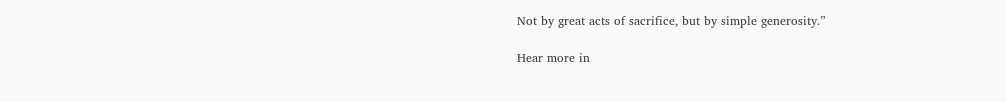Not by great acts of sacrifice, but by simple generosity.”

Hear more in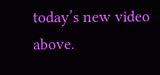today’s new video above.